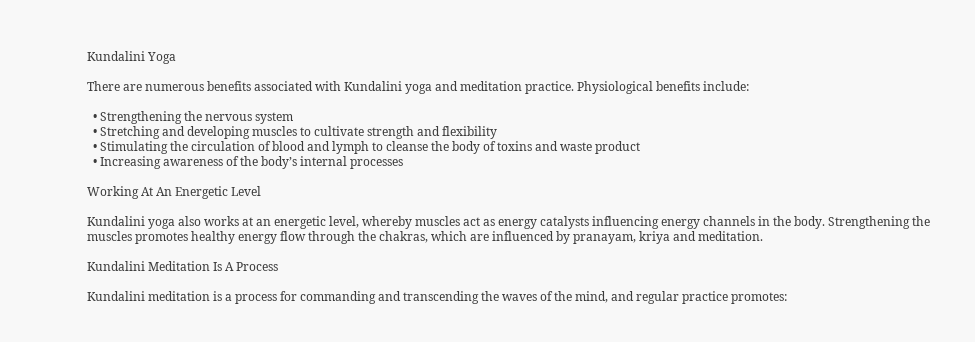Kundalini Yoga

There are numerous benefits associated with Kundalini yoga and meditation practice. Physiological benefits include:

  • Strengthening the nervous system
  • Stretching and developing muscles to cultivate strength and flexibility
  • Stimulating the circulation of blood and lymph to cleanse the body of toxins and waste product
  • Increasing awareness of the body’s internal processes

Working At An Energetic Level

Kundalini yoga also works at an energetic level, whereby muscles act as energy catalysts influencing energy channels in the body. Strengthening the muscles promotes healthy energy flow through the chakras, which are influenced by pranayam, kriya and meditation.

Kundalini Meditation Is A Process

Kundalini meditation is a process for commanding and transcending the waves of the mind, and regular practice promotes: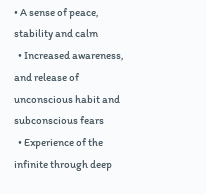• A sense of peace, stability and calm
  • Increased awareness, and release of unconscious habit and subconscious fears
  • Experience of the infinite through deep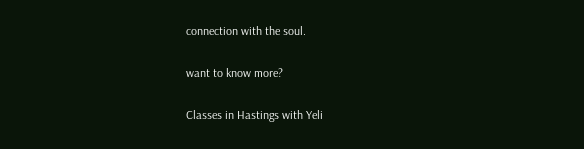connection with the soul.

want to know more?

Classes in Hastings with Yeli